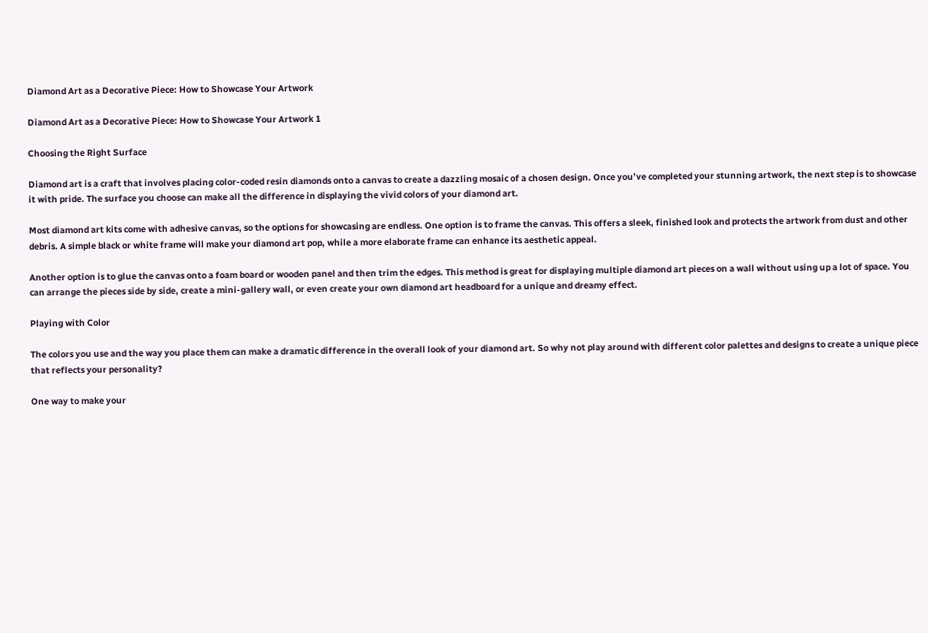Diamond Art as a Decorative Piece: How to Showcase Your Artwork

Diamond Art as a Decorative Piece: How to Showcase Your Artwork 1

Choosing the Right Surface

Diamond art is a craft that involves placing color-coded resin diamonds onto a canvas to create a dazzling mosaic of a chosen design. Once you’ve completed your stunning artwork, the next step is to showcase it with pride. The surface you choose can make all the difference in displaying the vivid colors of your diamond art.

Most diamond art kits come with adhesive canvas, so the options for showcasing are endless. One option is to frame the canvas. This offers a sleek, finished look and protects the artwork from dust and other debris. A simple black or white frame will make your diamond art pop, while a more elaborate frame can enhance its aesthetic appeal.

Another option is to glue the canvas onto a foam board or wooden panel and then trim the edges. This method is great for displaying multiple diamond art pieces on a wall without using up a lot of space. You can arrange the pieces side by side, create a mini-gallery wall, or even create your own diamond art headboard for a unique and dreamy effect.

Playing with Color

The colors you use and the way you place them can make a dramatic difference in the overall look of your diamond art. So why not play around with different color palettes and designs to create a unique piece that reflects your personality?

One way to make your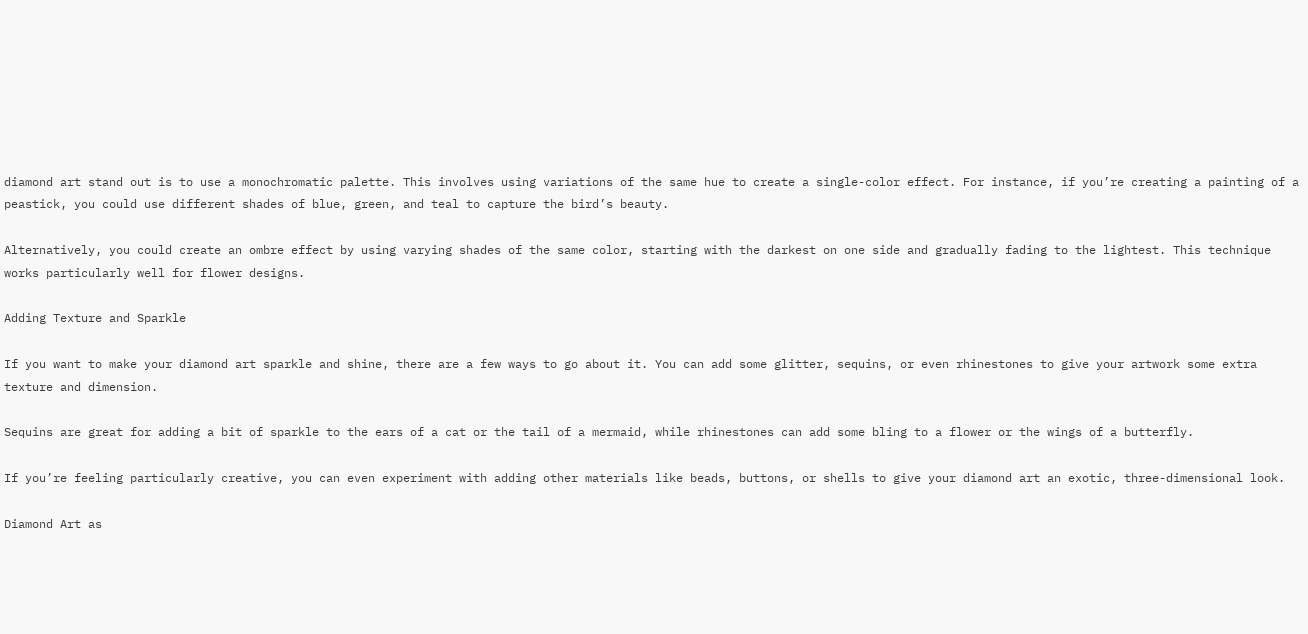diamond art stand out is to use a monochromatic palette. This involves using variations of the same hue to create a single-color effect. For instance, if you’re creating a painting of a peastick, you could use different shades of blue, green, and teal to capture the bird’s beauty.

Alternatively, you could create an ombre effect by using varying shades of the same color, starting with the darkest on one side and gradually fading to the lightest. This technique works particularly well for flower designs.

Adding Texture and Sparkle

If you want to make your diamond art sparkle and shine, there are a few ways to go about it. You can add some glitter, sequins, or even rhinestones to give your artwork some extra texture and dimension.

Sequins are great for adding a bit of sparkle to the ears of a cat or the tail of a mermaid, while rhinestones can add some bling to a flower or the wings of a butterfly.

If you’re feeling particularly creative, you can even experiment with adding other materials like beads, buttons, or shells to give your diamond art an exotic, three-dimensional look.

Diamond Art as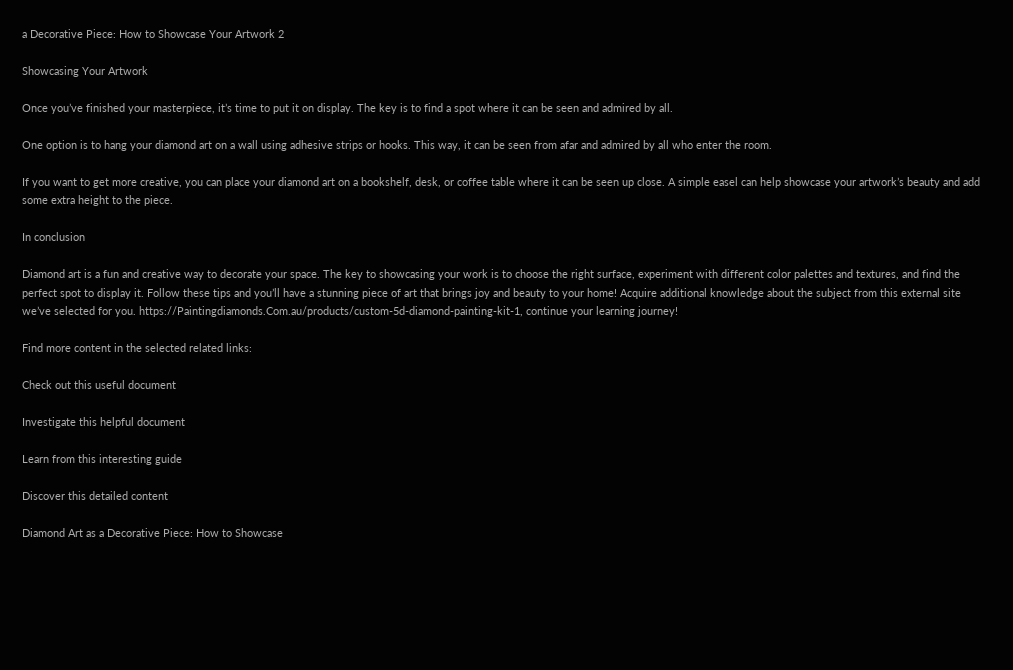a Decorative Piece: How to Showcase Your Artwork 2

Showcasing Your Artwork

Once you’ve finished your masterpiece, it’s time to put it on display. The key is to find a spot where it can be seen and admired by all.

One option is to hang your diamond art on a wall using adhesive strips or hooks. This way, it can be seen from afar and admired by all who enter the room.

If you want to get more creative, you can place your diamond art on a bookshelf, desk, or coffee table where it can be seen up close. A simple easel can help showcase your artwork’s beauty and add some extra height to the piece.

In conclusion

Diamond art is a fun and creative way to decorate your space. The key to showcasing your work is to choose the right surface, experiment with different color palettes and textures, and find the perfect spot to display it. Follow these tips and you’ll have a stunning piece of art that brings joy and beauty to your home! Acquire additional knowledge about the subject from this external site we’ve selected for you. https://Paintingdiamonds.Com.au/products/custom-5d-diamond-painting-kit-1, continue your learning journey!

Find more content in the selected related links:

Check out this useful document

Investigate this helpful document

Learn from this interesting guide

Discover this detailed content

Diamond Art as a Decorative Piece: How to Showcase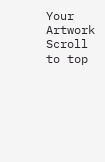Your Artwork
Scroll to top